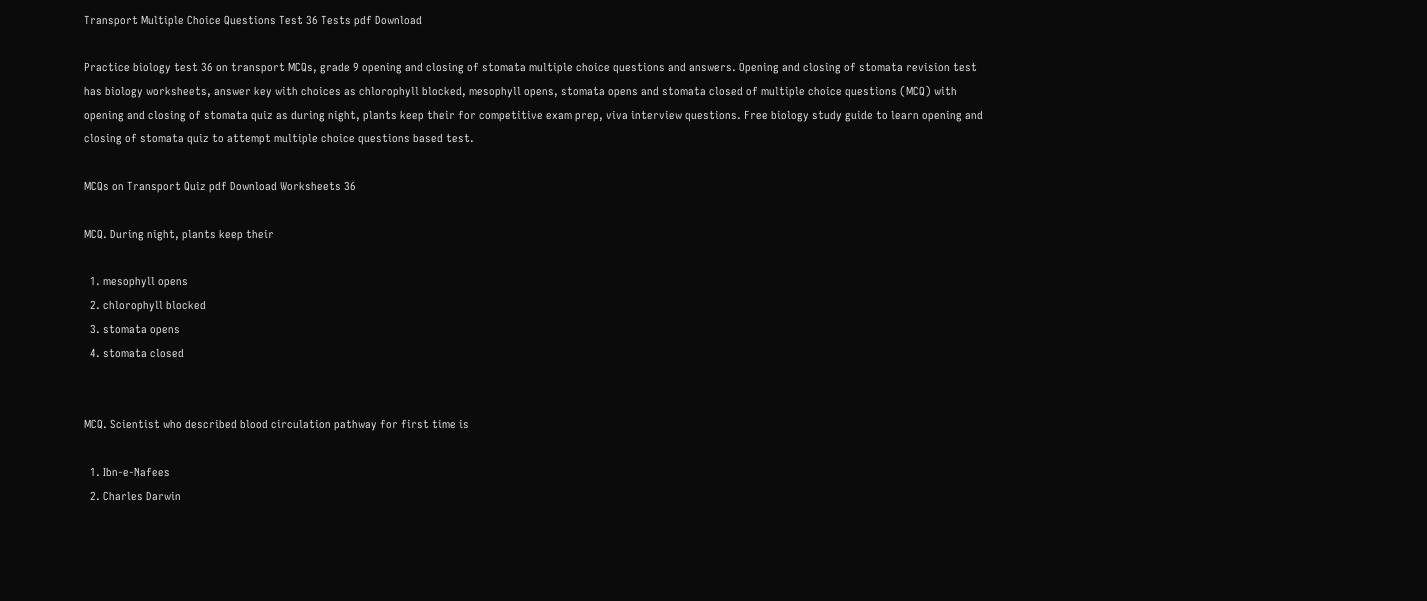Transport Multiple Choice Questions Test 36 Tests pdf Download

Practice biology test 36 on transport MCQs, grade 9 opening and closing of stomata multiple choice questions and answers. Opening and closing of stomata revision test has biology worksheets, answer key with choices as chlorophyll blocked, mesophyll opens, stomata opens and stomata closed of multiple choice questions (MCQ) with opening and closing of stomata quiz as during night, plants keep their for competitive exam prep, viva interview questions. Free biology study guide to learn opening and closing of stomata quiz to attempt multiple choice questions based test.

MCQs on Transport Quiz pdf Download Worksheets 36

MCQ. During night, plants keep their

  1. mesophyll opens
  2. chlorophyll blocked
  3. stomata opens
  4. stomata closed


MCQ. Scientist who described blood circulation pathway for first time is

  1. Ibn-e-Nafees
  2. Charles Darwin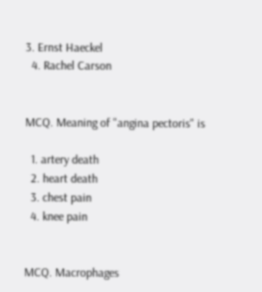3. Ernst Haeckel
  4. Rachel Carson


MCQ. Meaning of "angina pectoris" is

  1. artery death
  2. heart death
  3. chest pain
  4. knee pain


MCQ. Macrophages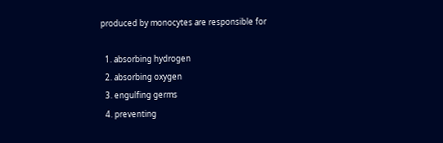produced by monocytes are responsible for

  1. absorbing hydrogen
  2. absorbing oxygen
  3. engulfing germs
  4. preventing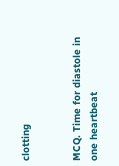clotting


MCQ. Time for diastole in one heartbeat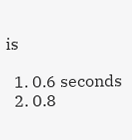is

  1. 0.6 seconds
  2. 0.8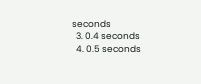seconds
  3. 0.4 seconds
  4. 0.5 seconds